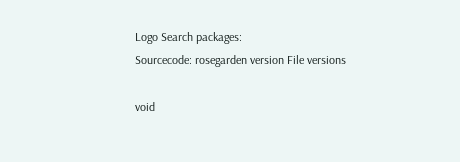Logo Search packages:
Sourcecode: rosegarden version File versions

void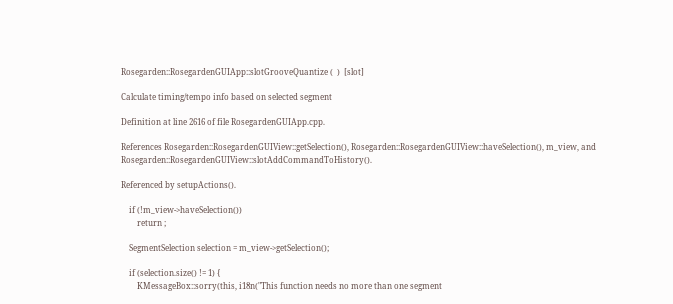Rosegarden::RosegardenGUIApp::slotGrooveQuantize (  )  [slot]

Calculate timing/tempo info based on selected segment

Definition at line 2616 of file RosegardenGUIApp.cpp.

References Rosegarden::RosegardenGUIView::getSelection(), Rosegarden::RosegardenGUIView::haveSelection(), m_view, and Rosegarden::RosegardenGUIView::slotAddCommandToHistory().

Referenced by setupActions().

    if (!m_view->haveSelection())
        return ;

    SegmentSelection selection = m_view->getSelection();

    if (selection.size() != 1) {
        KMessageBox::sorry(this, i18n("This function needs no more than one segment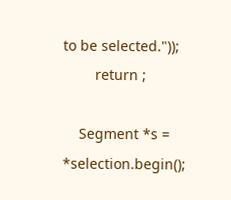to be selected."));
        return ;

    Segment *s = *selection.begin();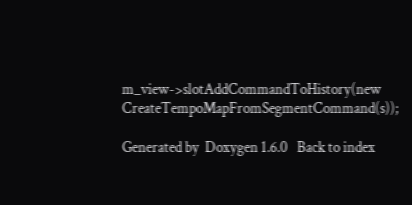m_view->slotAddCommandToHistory(new CreateTempoMapFromSegmentCommand(s));

Generated by  Doxygen 1.6.0   Back to index